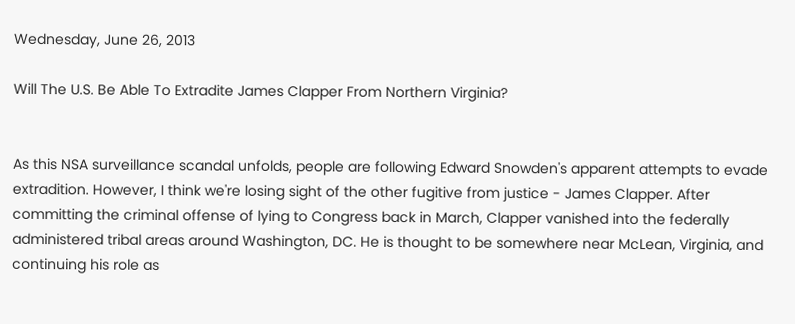Wednesday, June 26, 2013

Will The U.S. Be Able To Extradite James Clapper From Northern Virginia?


As this NSA surveillance scandal unfolds, people are following Edward Snowden's apparent attempts to evade extradition. However, I think we're losing sight of the other fugitive from justice - James Clapper. After committing the criminal offense of lying to Congress back in March, Clapper vanished into the federally administered tribal areas around Washington, DC. He is thought to be somewhere near McLean, Virginia, and continuing his role as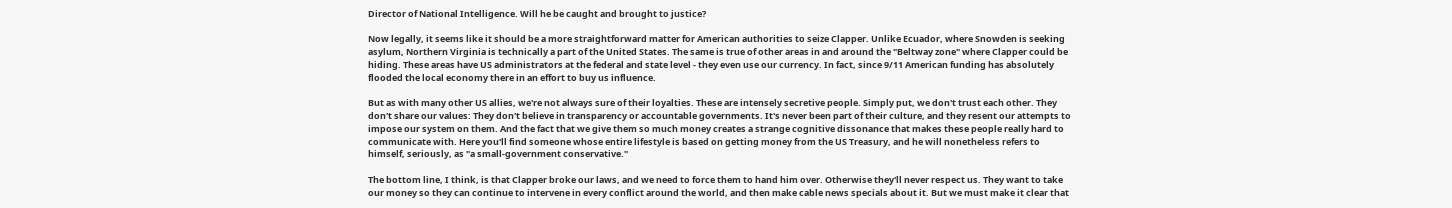Director of National Intelligence. Will he be caught and brought to justice?

Now legally, it seems like it should be a more straightforward matter for American authorities to seize Clapper. Unlike Ecuador, where Snowden is seeking asylum, Northern Virginia is technically a part of the United States. The same is true of other areas in and around the "Beltway zone" where Clapper could be hiding. These areas have US administrators at the federal and state level - they even use our currency. In fact, since 9/11 American funding has absolutely flooded the local economy there in an effort to buy us influence.

But as with many other US allies, we're not always sure of their loyalties. These are intensely secretive people. Simply put, we don't trust each other. They don't share our values: They don't believe in transparency or accountable governments. It's never been part of their culture, and they resent our attempts to impose our system on them. And the fact that we give them so much money creates a strange cognitive dissonance that makes these people really hard to communicate with. Here you'll find someone whose entire lifestyle is based on getting money from the US Treasury, and he will nonetheless refers to himself, seriously, as "a small-government conservative."

The bottom line, I think, is that Clapper broke our laws, and we need to force them to hand him over. Otherwise they'll never respect us. They want to take our money so they can continue to intervene in every conflict around the world, and then make cable news specials about it. But we must make it clear that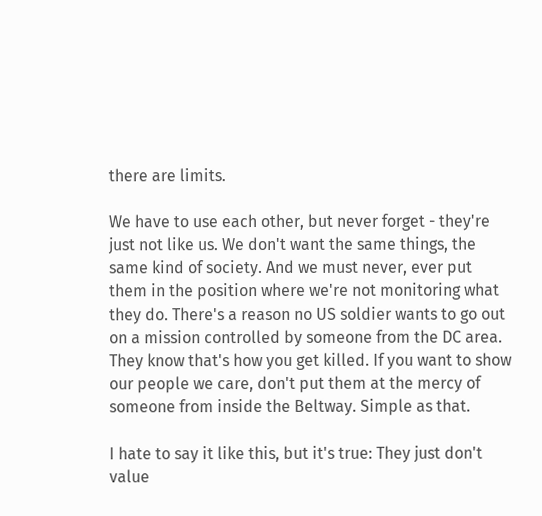there are limits.

We have to use each other, but never forget - they're just not like us. We don't want the same things, the same kind of society. And we must never, ever put them in the position where we're not monitoring what they do. There's a reason no US soldier wants to go out on a mission controlled by someone from the DC area. They know that's how you get killed. If you want to show our people we care, don't put them at the mercy of someone from inside the Beltway. Simple as that.

I hate to say it like this, but it's true: They just don't value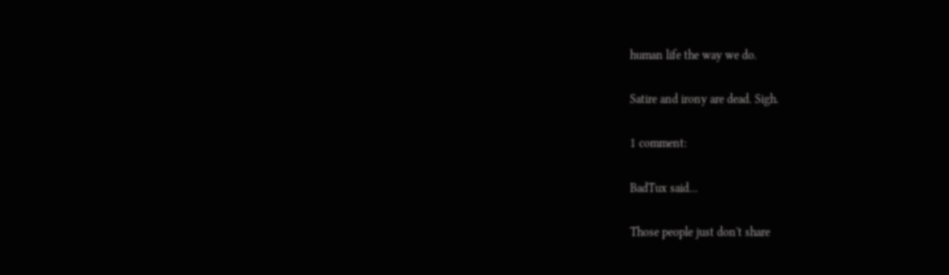human life the way we do.

Satire and irony are dead. Sigh.

1 comment:

BadTux said...

Those people just don't share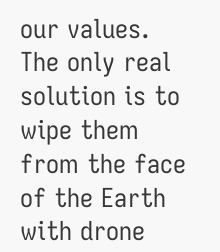our values. The only real solution is to wipe them from the face of the Earth with drone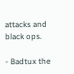attacks and black ops.

- Badtux the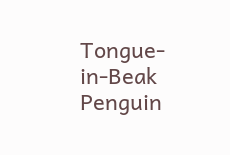Tongue-in-Beak Penguin